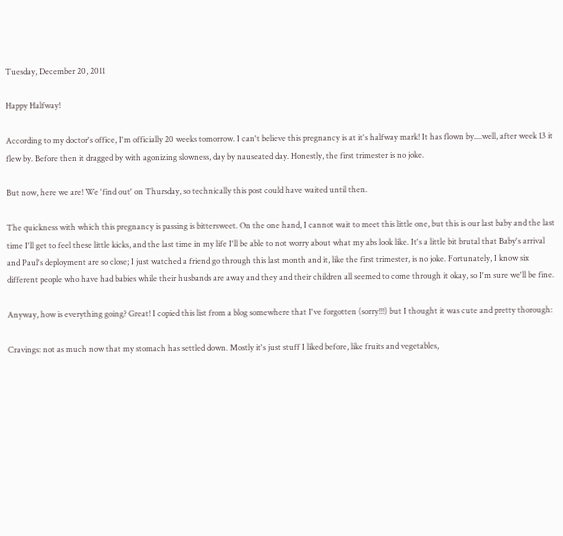Tuesday, December 20, 2011

Happy Halfway!

According to my doctor's office, I'm officially 20 weeks tomorrow. I can't believe this pregnancy is at it's halfway mark! It has flown by....well, after week 13 it flew by. Before then it dragged by with agonizing slowness, day by nauseated day. Honestly, the first trimester is no joke.

But now, here we are! We 'find out' on Thursday, so technically this post could have waited until then.

The quickness with which this pregnancy is passing is bittersweet. On the one hand, I cannot wait to meet this little one, but this is our last baby and the last time I'll get to feel these little kicks, and the last time in my life I'll be able to not worry about what my abs look like. It's a little bit brutal that Baby's arrival and Paul's deployment are so close; I just watched a friend go through this last month and it, like the first trimester, is no joke. Fortunately, I know six different people who have had babies while their husbands are away and they and their children all seemed to come through it okay, so I'm sure we'll be fine.

Anyway, how is everything going? Great! I copied this list from a blog somewhere that I've forgotten (sorry!!!) but I thought it was cute and pretty thorough:

Cravings: not as much now that my stomach has settled down. Mostly it's just stuff I liked before, like fruits and vegetables,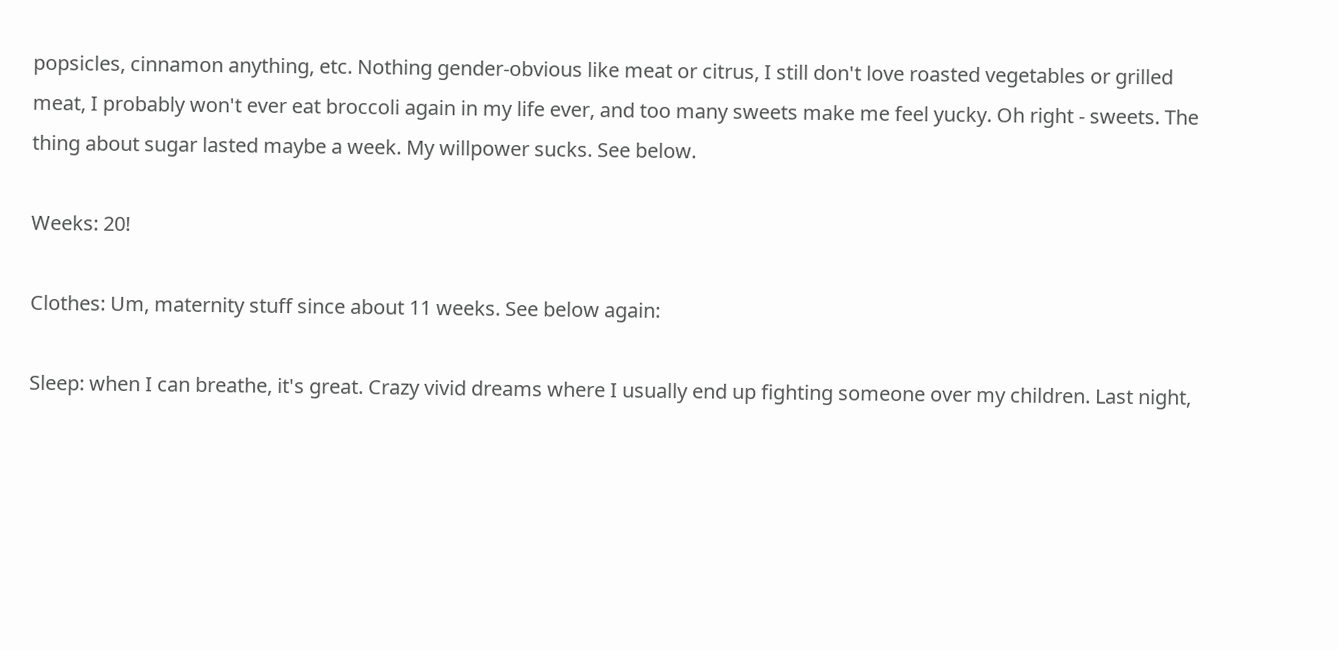popsicles, cinnamon anything, etc. Nothing gender-obvious like meat or citrus, I still don't love roasted vegetables or grilled meat, I probably won't ever eat broccoli again in my life ever, and too many sweets make me feel yucky. Oh right - sweets. The thing about sugar lasted maybe a week. My willpower sucks. See below.

Weeks: 20!

Clothes: Um, maternity stuff since about 11 weeks. See below again:

Sleep: when I can breathe, it's great. Crazy vivid dreams where I usually end up fighting someone over my children. Last night,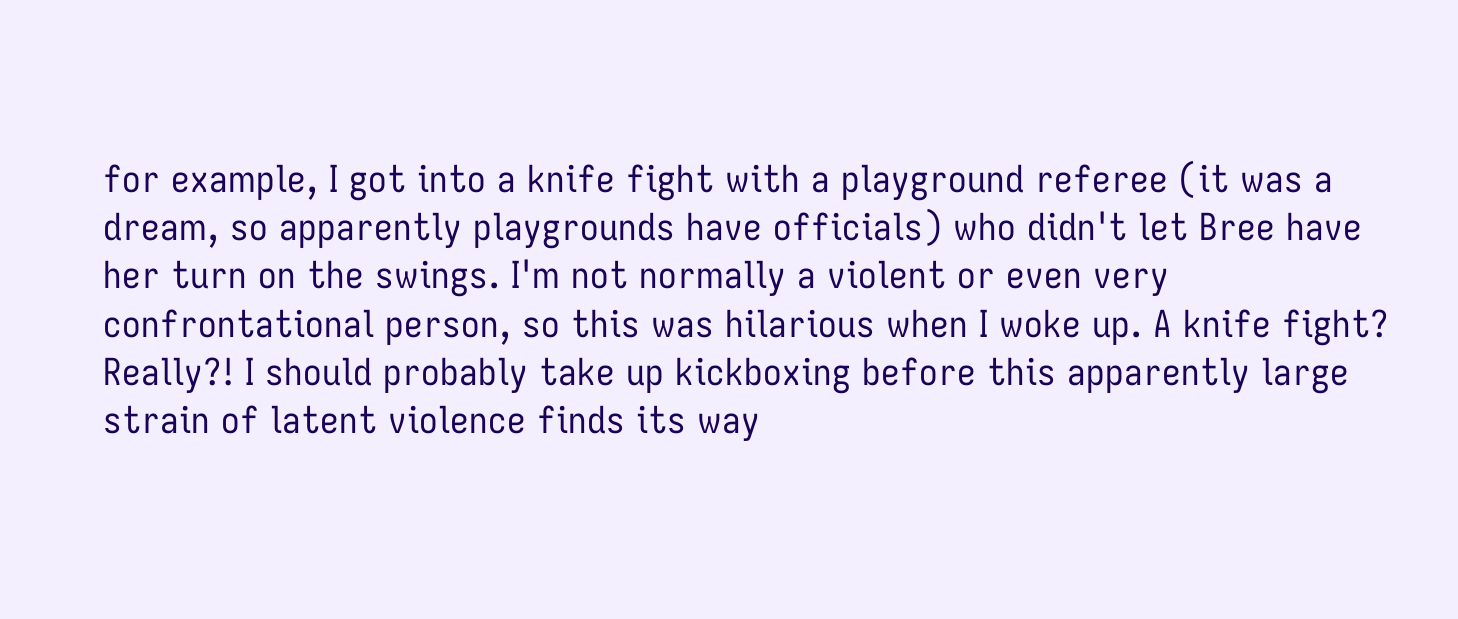for example, I got into a knife fight with a playground referee (it was a dream, so apparently playgrounds have officials) who didn't let Bree have her turn on the swings. I'm not normally a violent or even very confrontational person, so this was hilarious when I woke up. A knife fight? Really?! I should probably take up kickboxing before this apparently large strain of latent violence finds its way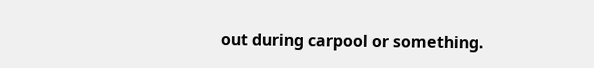out during carpool or something.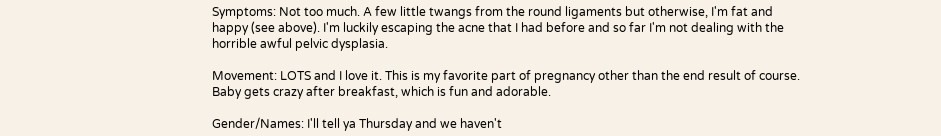Symptoms: Not too much. A few little twangs from the round ligaments but otherwise, I'm fat and happy (see above). I'm luckily escaping the acne that I had before and so far I'm not dealing with the horrible awful pelvic dysplasia.

Movement: LOTS and I love it. This is my favorite part of pregnancy other than the end result of course. Baby gets crazy after breakfast, which is fun and adorable.

Gender/Names: I'll tell ya Thursday and we haven't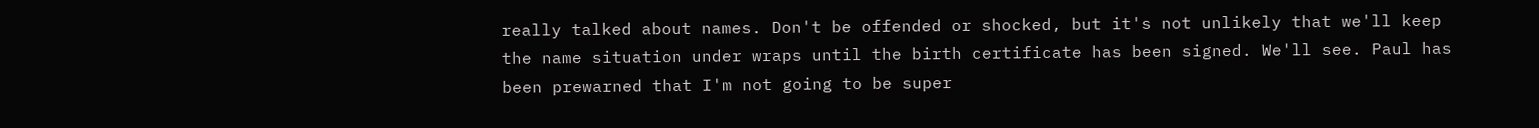really talked about names. Don't be offended or shocked, but it's not unlikely that we'll keep the name situation under wraps until the birth certificate has been signed. We'll see. Paul has been prewarned that I'm not going to be super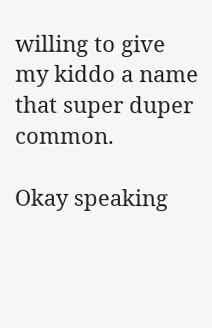willing to give my kiddo a name that super duper common.

Okay speaking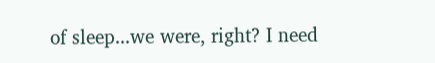of sleep...we were, right? I need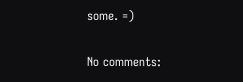some. =)

No comments: